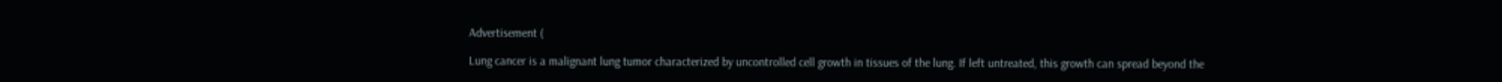Advertisement (

Lung cancer is a malignant lung tumor characterized by uncontrolled cell growth in tissues of the lung. If left untreated, this growth can spread beyond the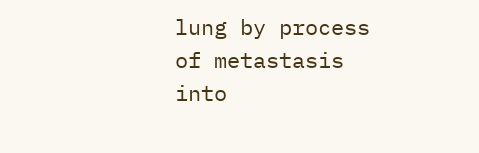lung by process of metastasis into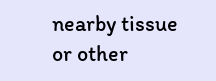nearby tissue or other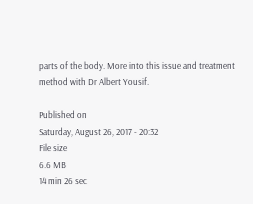parts of the body. More into this issue and treatment method with Dr Albert Yousif.

Published on
Saturday, August 26, 2017 - 20:32
File size
6.6 MB
14 min 26 sec